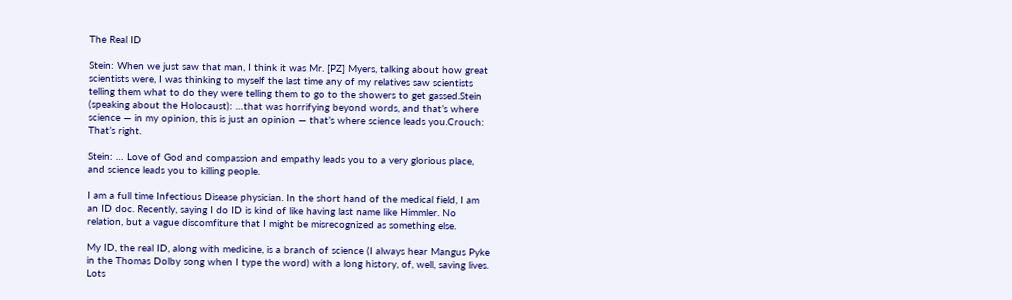The Real ID

Stein: When we just saw that man, I think it was Mr. [PZ] Myers, talking about how great scientists were, I was thinking to myself the last time any of my relatives saw scientists telling them what to do they were telling them to go to the showers to get gassed.Stein (speaking about the Holocaust): …that was horrifying beyond words, and that’s where science — in my opinion, this is just an opinion — that’s where science leads you.Crouch: That’s right.

Stein: … Love of God and compassion and empathy leads you to a very glorious place, and science leads you to killing people.

I am a full time Infectious Disease physician. In the short hand of the medical field, I am an ID doc. Recently, saying I do ID is kind of like having last name like Himmler. No relation, but a vague discomfiture that I might be misrecognized as something else.

My ID, the real ID, along with medicine, is a branch of science (I always hear Mangus Pyke in the Thomas Dolby song when I type the word) with a long history, of, well, saving lives. Lots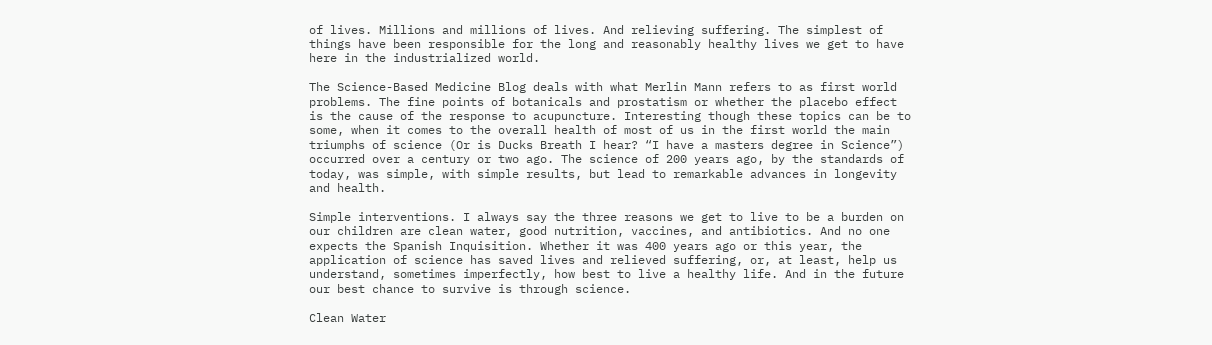of lives. Millions and millions of lives. And relieving suffering. The simplest of things have been responsible for the long and reasonably healthy lives we get to have here in the industrialized world.

The Science-Based Medicine Blog deals with what Merlin Mann refers to as first world problems. The fine points of botanicals and prostatism or whether the placebo effect is the cause of the response to acupuncture. Interesting though these topics can be to some, when it comes to the overall health of most of us in the first world the main triumphs of science (Or is Ducks Breath I hear? “I have a masters degree in Science”) occurred over a century or two ago. The science of 200 years ago, by the standards of today, was simple, with simple results, but lead to remarkable advances in longevity and health.

Simple interventions. I always say the three reasons we get to live to be a burden on our children are clean water, good nutrition, vaccines, and antibiotics. And no one expects the Spanish Inquisition. Whether it was 400 years ago or this year, the application of science has saved lives and relieved suffering, or, at least, help us understand, sometimes imperfectly, how best to live a healthy life. And in the future our best chance to survive is through science.

Clean Water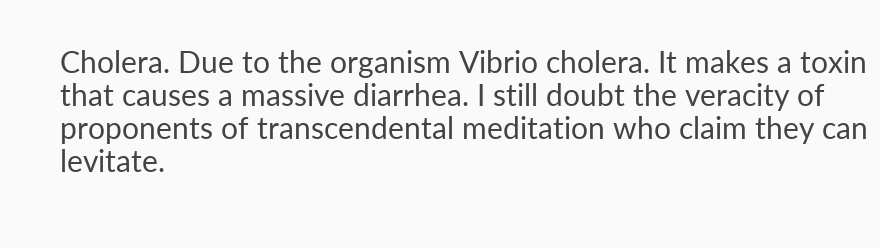Cholera. Due to the organism Vibrio cholera. It makes a toxin that causes a massive diarrhea. I still doubt the veracity of proponents of transcendental meditation who claim they can levitate.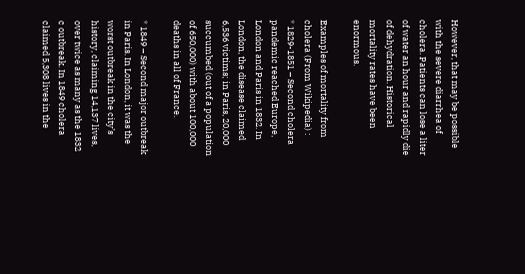However, that may be possible with the severe diarrhea of cholera. Patients can lose a liter of water an hour and rapidly die of dehydration. Historical mortality rates have been enormous.

Examples of mortality from cholera (From Wikipedia) :
* 1829-1851 – Second cholera pandemic reached Europe, London and Paris in 1832. In London, the disease claimed 6,536 victims; in Paris, 20,000 succumbed (out of a population of 650,000) with about 100,000 deaths in all of France.

* 1849 – Second major outbreak in Paris. In London, it was the worst outbreak in the city’s history, claiming 14,137 lives, over twice as many as the 1832 c outbreak. In 1849 cholera claimed 5,308 lives in the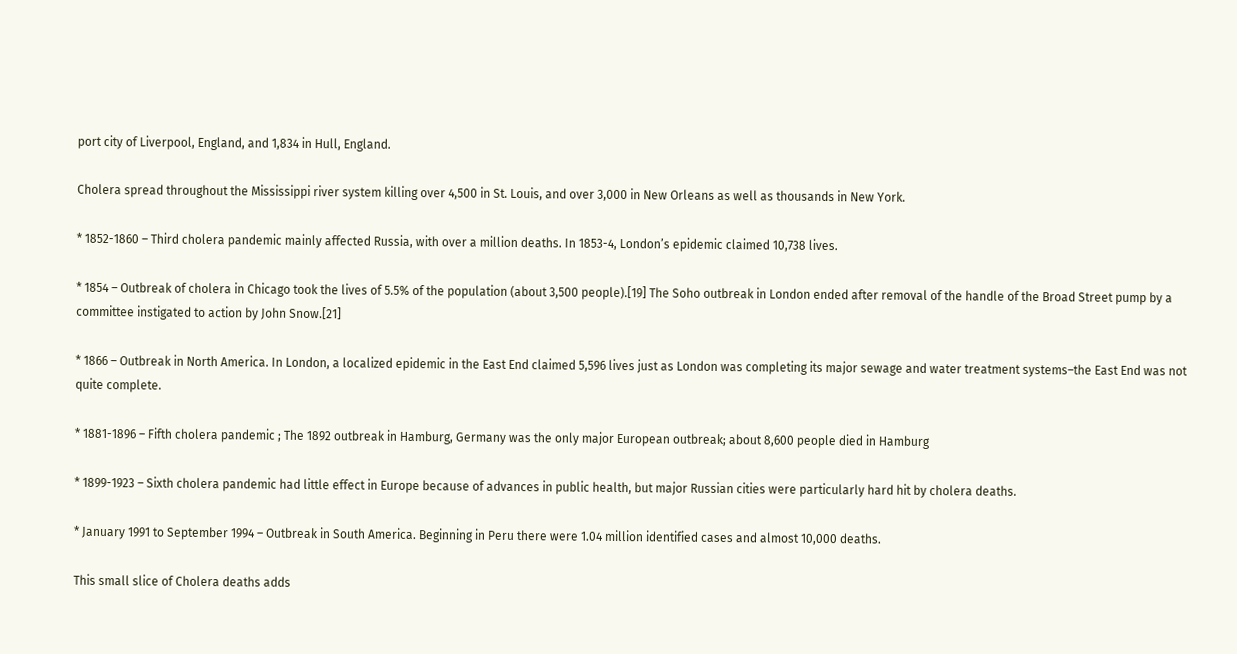port city of Liverpool, England, and 1,834 in Hull, England.

Cholera spread throughout the Mississippi river system killing over 4,500 in St. Louis, and over 3,000 in New Orleans as well as thousands in New York.

* 1852-1860 – Third cholera pandemic mainly affected Russia, with over a million deaths. In 1853-4, London’s epidemic claimed 10,738 lives.

* 1854 – Outbreak of cholera in Chicago took the lives of 5.5% of the population (about 3,500 people).[19] The Soho outbreak in London ended after removal of the handle of the Broad Street pump by a committee instigated to action by John Snow.[21]

* 1866 – Outbreak in North America. In London, a localized epidemic in the East End claimed 5,596 lives just as London was completing its major sewage and water treatment systems–the East End was not quite complete.

* 1881-1896 – Fifth cholera pandemic ; The 1892 outbreak in Hamburg, Germany was the only major European outbreak; about 8,600 people died in Hamburg

* 1899-1923 – Sixth cholera pandemic had little effect in Europe because of advances in public health, but major Russian cities were particularly hard hit by cholera deaths.

* January 1991 to September 1994 – Outbreak in South America. Beginning in Peru there were 1.04 million identified cases and almost 10,000 deaths.

This small slice of Cholera deaths adds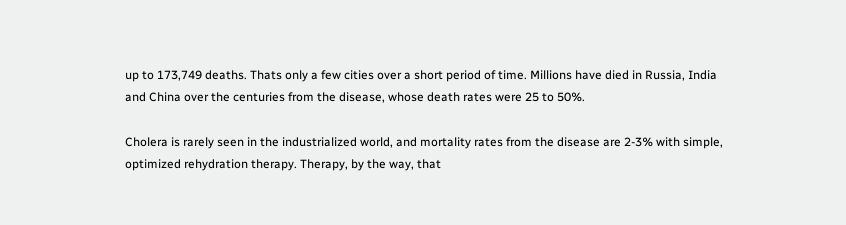up to 173,749 deaths. Thats only a few cities over a short period of time. Millions have died in Russia, India and China over the centuries from the disease, whose death rates were 25 to 50%.

Cholera is rarely seen in the industrialized world, and mortality rates from the disease are 2-3% with simple, optimized rehydration therapy. Therapy, by the way, that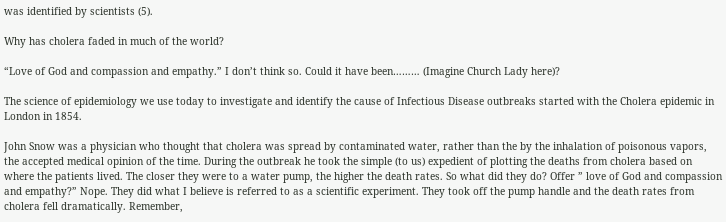was identified by scientists (5).

Why has cholera faded in much of the world?

“Love of God and compassion and empathy.” I don’t think so. Could it have been……… (Imagine Church Lady here)?

The science of epidemiology we use today to investigate and identify the cause of Infectious Disease outbreaks started with the Cholera epidemic in London in 1854.

John Snow was a physician who thought that cholera was spread by contaminated water, rather than the by the inhalation of poisonous vapors, the accepted medical opinion of the time. During the outbreak he took the simple (to us) expedient of plotting the deaths from cholera based on where the patients lived. The closer they were to a water pump, the higher the death rates. So what did they do? Offer ” love of God and compassion and empathy?” Nope. They did what I believe is referred to as a scientific experiment. They took off the pump handle and the death rates from cholera fell dramatically. Remember,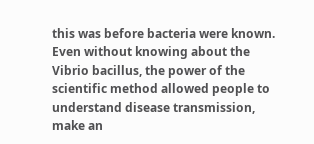this was before bacteria were known. Even without knowing about the Vibrio bacillus, the power of the scientific method allowed people to understand disease transmission, make an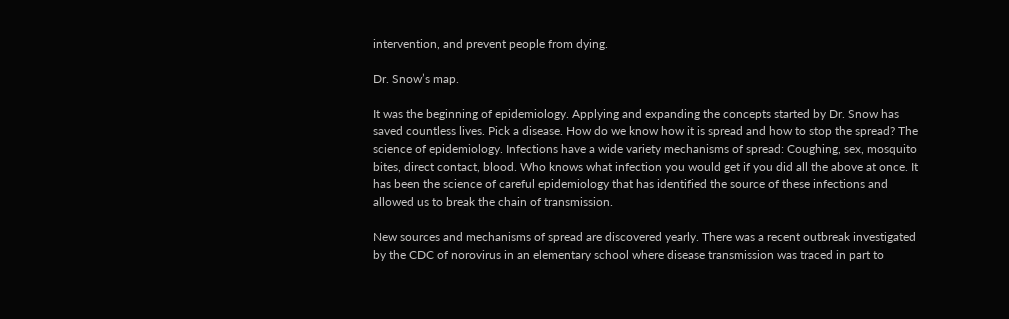intervention, and prevent people from dying.

Dr. Snow’s map.

It was the beginning of epidemiology. Applying and expanding the concepts started by Dr. Snow has saved countless lives. Pick a disease. How do we know how it is spread and how to stop the spread? The science of epidemiology. Infections have a wide variety mechanisms of spread: Coughing, sex, mosquito bites, direct contact, blood. Who knows what infection you would get if you did all the above at once. It has been the science of careful epidemiology that has identified the source of these infections and allowed us to break the chain of transmission.

New sources and mechanisms of spread are discovered yearly. There was a recent outbreak investigated by the CDC of norovirus in an elementary school where disease transmission was traced in part to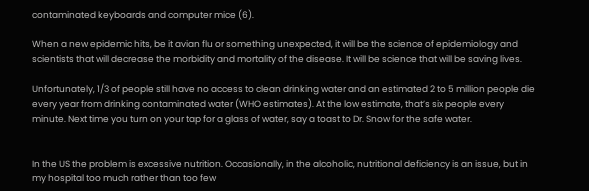contaminated keyboards and computer mice (6).

When a new epidemic hits, be it avian flu or something unexpected, it will be the science of epidemiology and scientists that will decrease the morbidity and mortality of the disease. It will be science that will be saving lives.

Unfortunately, 1/3 of people still have no access to clean drinking water and an estimated 2 to 5 million people die every year from drinking contaminated water (WHO estimates). At the low estimate, that’s six people every minute. Next time you turn on your tap for a glass of water, say a toast to Dr. Snow for the safe water.


In the US the problem is excessive nutrition. Occasionally, in the alcoholic, nutritional deficiency is an issue, but in my hospital too much rather than too few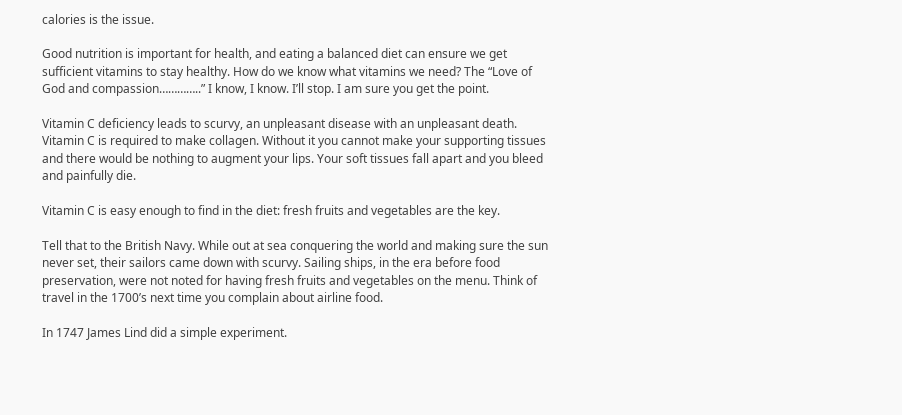calories is the issue.

Good nutrition is important for health, and eating a balanced diet can ensure we get sufficient vitamins to stay healthy. How do we know what vitamins we need? The “Love of God and compassion…………..” I know, I know. I’ll stop. I am sure you get the point.

Vitamin C deficiency leads to scurvy, an unpleasant disease with an unpleasant death. Vitamin C is required to make collagen. Without it you cannot make your supporting tissues and there would be nothing to augment your lips. Your soft tissues fall apart and you bleed and painfully die.

Vitamin C is easy enough to find in the diet: fresh fruits and vegetables are the key.

Tell that to the British Navy. While out at sea conquering the world and making sure the sun never set, their sailors came down with scurvy. Sailing ships, in the era before food preservation, were not noted for having fresh fruits and vegetables on the menu. Think of travel in the 1700’s next time you complain about airline food.

In 1747 James Lind did a simple experiment.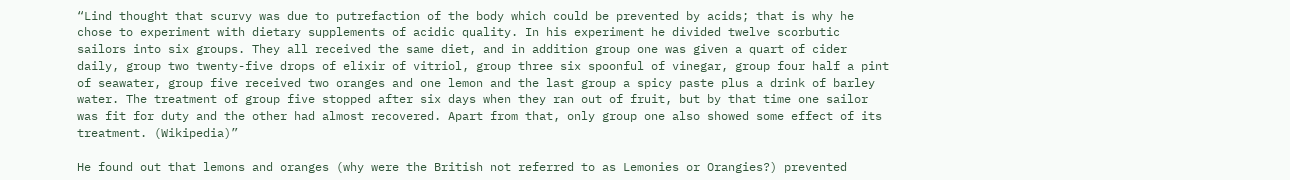“Lind thought that scurvy was due to putrefaction of the body which could be prevented by acids; that is why he chose to experiment with dietary supplements of acidic quality. In his experiment he divided twelve scorbutic sailors into six groups. They all received the same diet, and in addition group one was given a quart of cider daily, group two twenty-five drops of elixir of vitriol, group three six spoonful of vinegar, group four half a pint of seawater, group five received two oranges and one lemon and the last group a spicy paste plus a drink of barley water. The treatment of group five stopped after six days when they ran out of fruit, but by that time one sailor was fit for duty and the other had almost recovered. Apart from that, only group one also showed some effect of its treatment. (Wikipedia)”

He found out that lemons and oranges (why were the British not referred to as Lemonies or Orangies?) prevented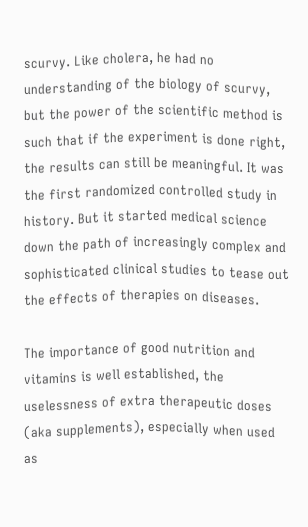scurvy. Like cholera, he had no understanding of the biology of scurvy, but the power of the scientific method is such that if the experiment is done right, the results can still be meaningful. It was the first randomized controlled study in history. But it started medical science down the path of increasingly complex and sophisticated clinical studies to tease out the effects of therapies on diseases.

The importance of good nutrition and vitamins is well established, the uselessness of extra therapeutic doses (aka supplements), especially when used as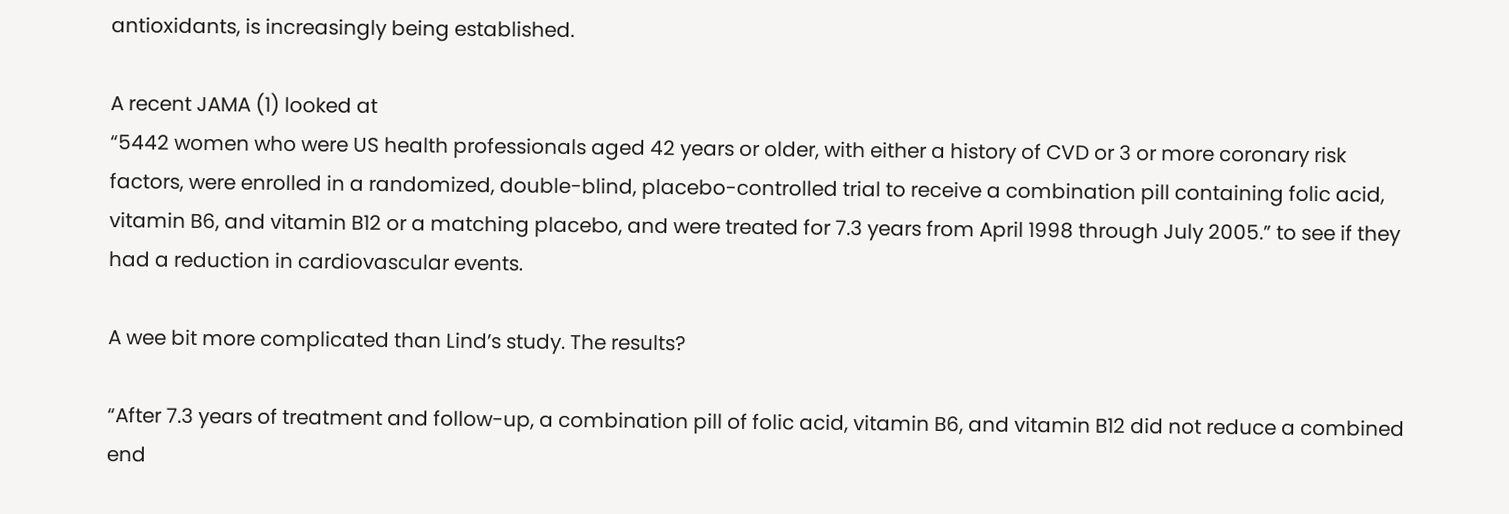antioxidants, is increasingly being established.

A recent JAMA (1) looked at
“5442 women who were US health professionals aged 42 years or older, with either a history of CVD or 3 or more coronary risk factors, were enrolled in a randomized, double-blind, placebo-controlled trial to receive a combination pill containing folic acid, vitamin B6, and vitamin B12 or a matching placebo, and were treated for 7.3 years from April 1998 through July 2005.” to see if they had a reduction in cardiovascular events.

A wee bit more complicated than Lind’s study. The results?

“After 7.3 years of treatment and follow-up, a combination pill of folic acid, vitamin B6, and vitamin B12 did not reduce a combined end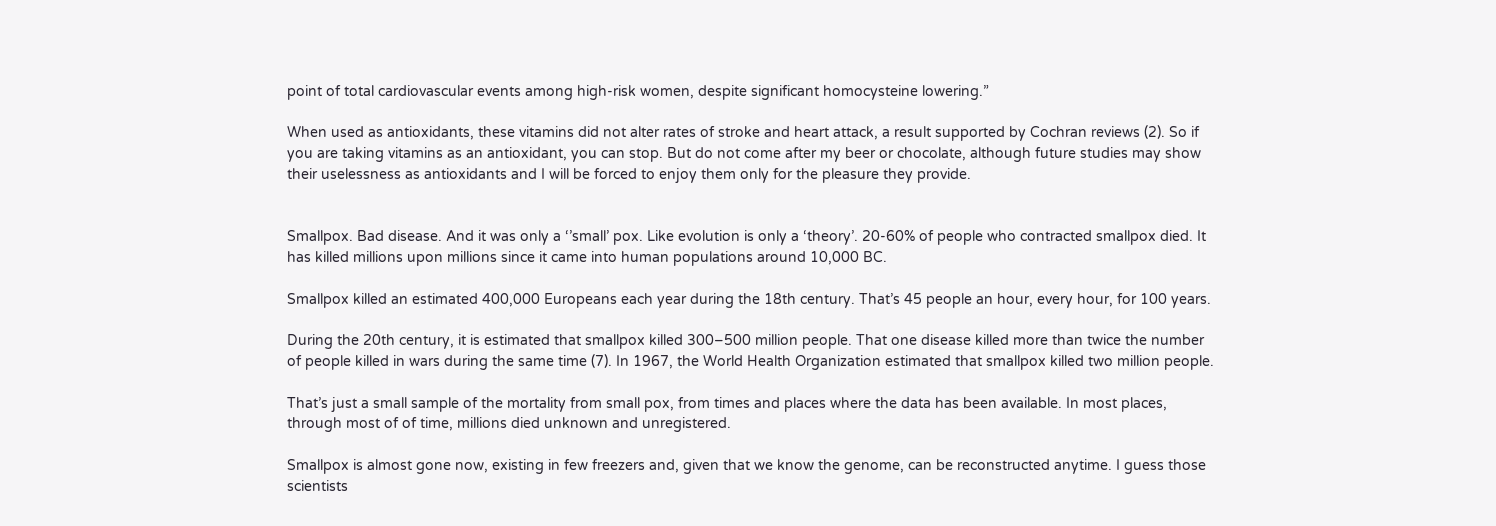point of total cardiovascular events among high-risk women, despite significant homocysteine lowering.”

When used as antioxidants, these vitamins did not alter rates of stroke and heart attack, a result supported by Cochran reviews (2). So if you are taking vitamins as an antioxidant, you can stop. But do not come after my beer or chocolate, although future studies may show their uselessness as antioxidants and I will be forced to enjoy them only for the pleasure they provide.


Smallpox. Bad disease. And it was only a ‘’small’ pox. Like evolution is only a ‘theory’. 20-60% of people who contracted smallpox died. It has killed millions upon millions since it came into human populations around 10,000 BC.

Smallpox killed an estimated 400,000 Europeans each year during the 18th century. That’s 45 people an hour, every hour, for 100 years.

During the 20th century, it is estimated that smallpox killed 300–500 million people. That one disease killed more than twice the number of people killed in wars during the same time (7). In 1967, the World Health Organization estimated that smallpox killed two million people.

That’s just a small sample of the mortality from small pox, from times and places where the data has been available. In most places, through most of of time, millions died unknown and unregistered.

Smallpox is almost gone now, existing in few freezers and, given that we know the genome, can be reconstructed anytime. I guess those scientists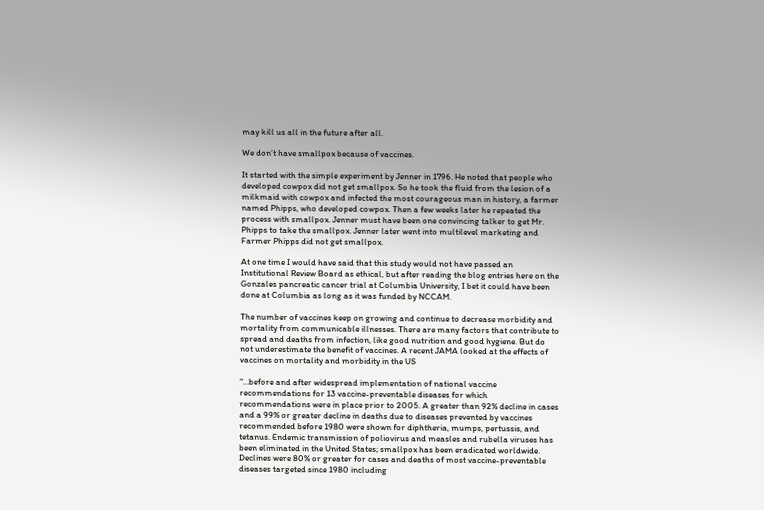may kill us all in the future after all.

We don’t have smallpox because of vaccines.

It started with the simple experiment by Jenner in 1796. He noted that people who developed cowpox did not get smallpox. So he took the fluid from the lesion of a milkmaid with cowpox and infected the most courageous man in history, a farmer named Phipps, who developed cowpox. Then a few weeks later he repeated the process with smallpox. Jenner must have been one convincing talker to get Mr. Phipps to take the smallpox. Jenner later went into multilevel marketing and Farmer Phipps did not get smallpox.

At one time I would have said that this study would not have passed an Institutional Review Board as ethical, but after reading the blog entries here on the Gonzales pancreatic cancer trial at Columbia University, I bet it could have been done at Columbia as long as it was funded by NCCAM.

The number of vaccines keep on growing and continue to decrease morbidity and mortality from communicable illnesses. There are many factors that contribute to spread and deaths from infection, like good nutrition and good hygiene. But do not underestimate the benefit of vaccines. A recent JAMA looked at the effects of vaccines on mortality and morbidity in the US

“…before and after widespread implementation of national vaccine recommendations for 13 vaccine-preventable diseases for which recommendations were in place prior to 2005. A greater than 92% decline in cases and a 99% or greater decline in deaths due to diseases prevented by vaccines recommended before 1980 were shown for diphtheria, mumps, pertussis, and tetanus. Endemic transmission of poliovirus and measles and rubella viruses has been eliminated in the United States; smallpox has been eradicated worldwide. Declines were 80% or greater for cases and deaths of most vaccine-preventable diseases targeted since 1980 including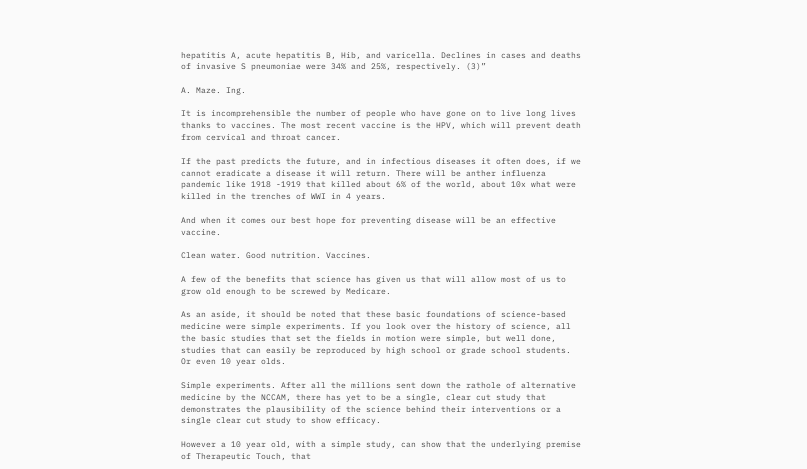hepatitis A, acute hepatitis B, Hib, and varicella. Declines in cases and deaths of invasive S pneumoniae were 34% and 25%, respectively. (3)”

A. Maze. Ing.

It is incomprehensible the number of people who have gone on to live long lives thanks to vaccines. The most recent vaccine is the HPV, which will prevent death from cervical and throat cancer.

If the past predicts the future, and in infectious diseases it often does, if we cannot eradicate a disease it will return. There will be anther influenza pandemic like 1918 -1919 that killed about 6% of the world, about 10x what were killed in the trenches of WWI in 4 years.

And when it comes our best hope for preventing disease will be an effective vaccine.

Clean water. Good nutrition. Vaccines.

A few of the benefits that science has given us that will allow most of us to grow old enough to be screwed by Medicare.

As an aside, it should be noted that these basic foundations of science-based medicine were simple experiments. If you look over the history of science, all the basic studies that set the fields in motion were simple, but well done, studies that can easily be reproduced by high school or grade school students. Or even 10 year olds.

Simple experiments. After all the millions sent down the rathole of alternative medicine by the NCCAM, there has yet to be a single, clear cut study that demonstrates the plausibility of the science behind their interventions or a single clear cut study to show efficacy.

However a 10 year old, with a simple study, can show that the underlying premise of Therapeutic Touch, that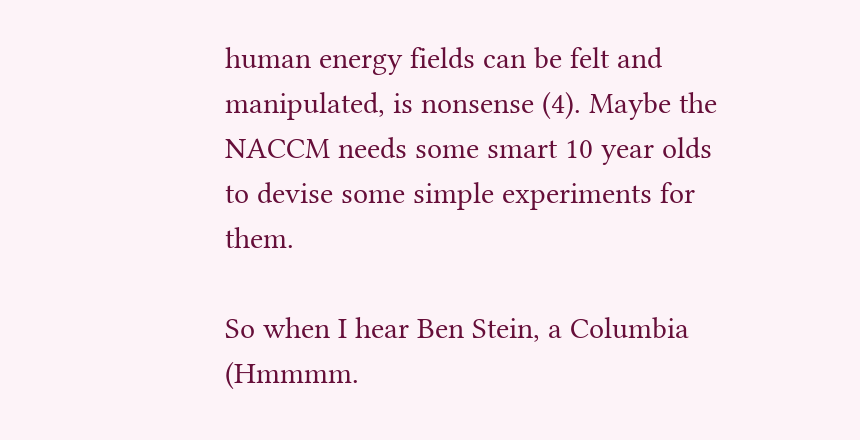human energy fields can be felt and manipulated, is nonsense (4). Maybe the NACCM needs some smart 10 year olds to devise some simple experiments for them.

So when I hear Ben Stein, a Columbia (Hmmmm.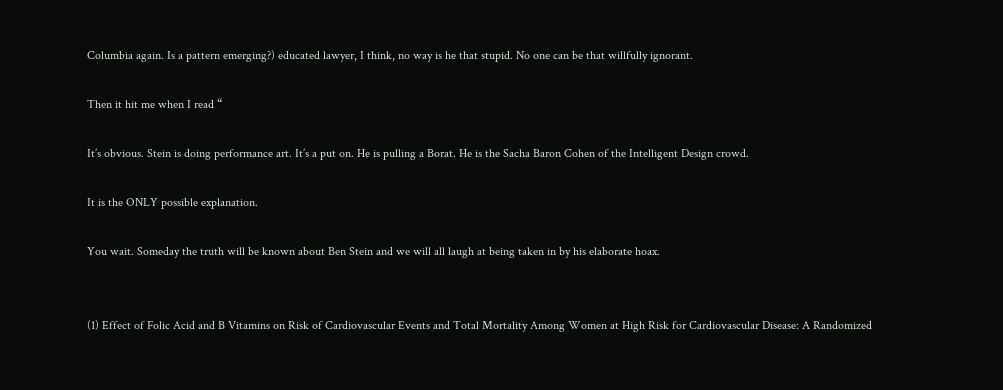Columbia again. Is a pattern emerging?) educated lawyer, I think, no way is he that stupid. No one can be that willfully ignorant.

Then it hit me when I read “

It’s obvious. Stein is doing performance art. It’s a put on. He is pulling a Borat. He is the Sacha Baron Cohen of the Intelligent Design crowd.

It is the ONLY possible explanation.

You wait. Someday the truth will be known about Ben Stein and we will all laugh at being taken in by his elaborate hoax.


(1) Effect of Folic Acid and B Vitamins on Risk of Cardiovascular Events and Total Mortality Among Women at High Risk for Cardiovascular Disease: A Randomized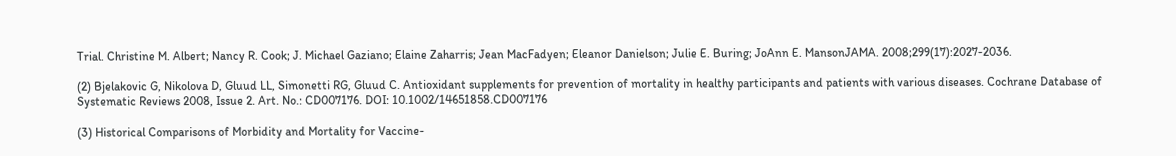Trial. Christine M. Albert; Nancy R. Cook; J. Michael Gaziano; Elaine Zaharris; Jean MacFadyen; Eleanor Danielson; Julie E. Buring; JoAnn E. MansonJAMA. 2008;299(17):2027-2036.

(2) Bjelakovic G, Nikolova D, Gluud LL, Simonetti RG, Gluud C. Antioxidant supplements for prevention of mortality in healthy participants and patients with various diseases. Cochrane Database of Systematic Reviews 2008, Issue 2. Art. No.: CD007176. DOI: 10.1002/14651858.CD007176

(3) Historical Comparisons of Morbidity and Mortality for Vaccine-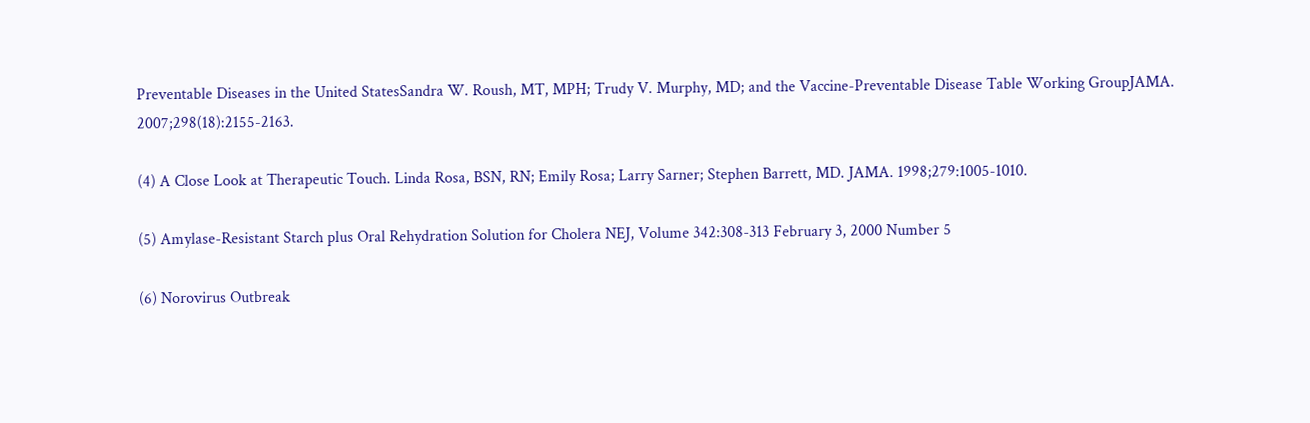Preventable Diseases in the United StatesSandra W. Roush, MT, MPH; Trudy V. Murphy, MD; and the Vaccine-Preventable Disease Table Working GroupJAMA. 2007;298(18):2155-2163.

(4) A Close Look at Therapeutic Touch. Linda Rosa, BSN, RN; Emily Rosa; Larry Sarner; Stephen Barrett, MD. JAMA. 1998;279:1005-1010.

(5) Amylase-Resistant Starch plus Oral Rehydration Solution for Cholera NEJ, Volume 342:308-313 February 3, 2000 Number 5

(6) Norovirus Outbreak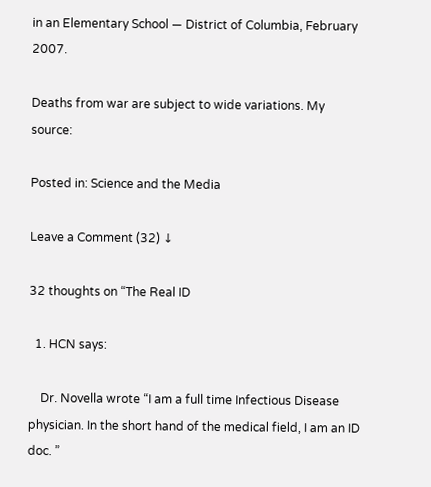in an Elementary School — District of Columbia, February 2007.

Deaths from war are subject to wide variations. My source:

Posted in: Science and the Media

Leave a Comment (32) ↓

32 thoughts on “The Real ID

  1. HCN says:

    Dr. Novella wrote “I am a full time Infectious Disease physician. In the short hand of the medical field, I am an ID doc. ”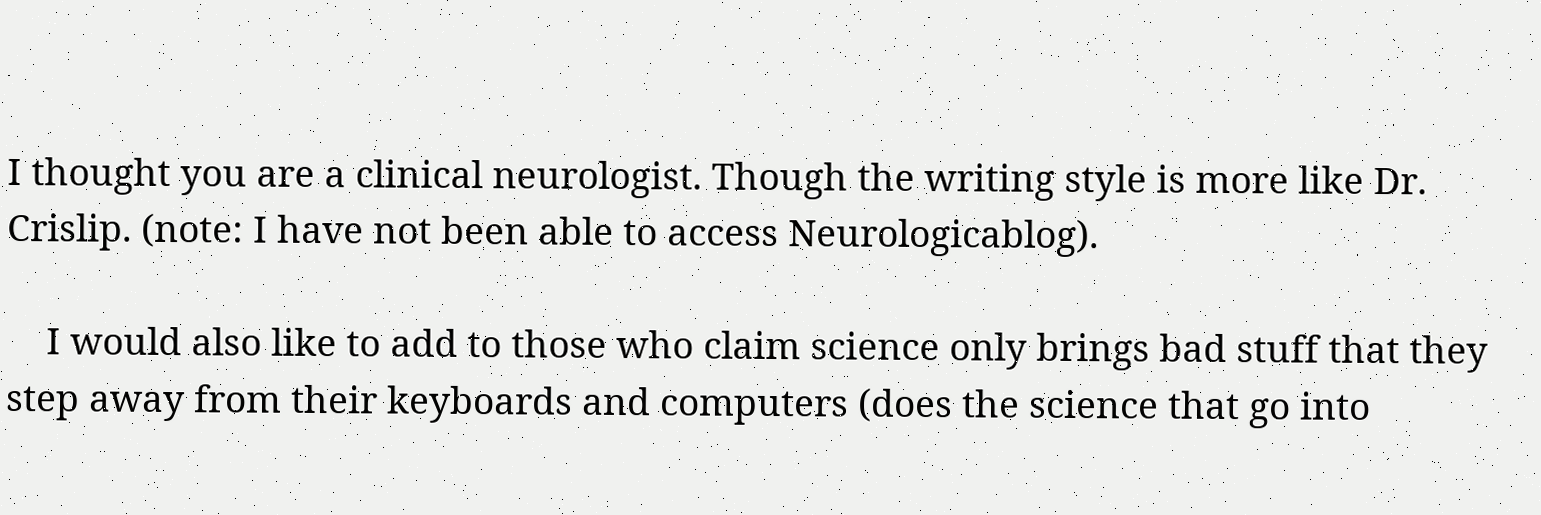I thought you are a clinical neurologist. Though the writing style is more like Dr. Crislip. (note: I have not been able to access Neurologicablog).

    I would also like to add to those who claim science only brings bad stuff that they step away from their keyboards and computers (does the science that go into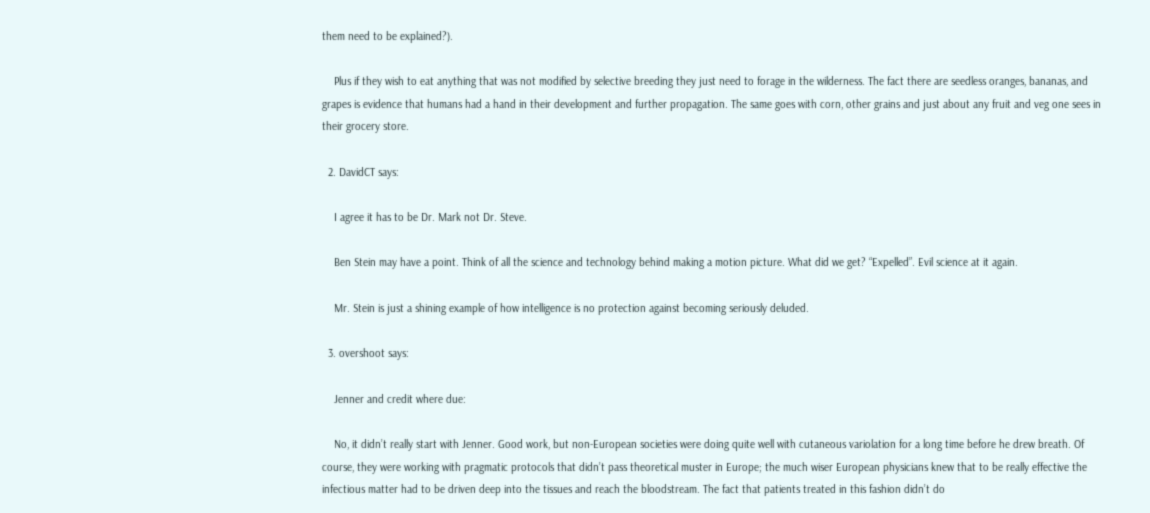them need to be explained?).

    Plus if they wish to eat anything that was not modified by selective breeding they just need to forage in the wilderness. The fact there are seedless oranges, bananas, and grapes is evidence that humans had a hand in their development and further propagation. The same goes with corn, other grains and just about any fruit and veg one sees in their grocery store.

  2. DavidCT says:

    I agree it has to be Dr. Mark not Dr. Steve.

    Ben Stein may have a point. Think of all the science and technology behind making a motion picture. What did we get? “Expelled”. Evil science at it again.

    Mr. Stein is just a shining example of how intelligence is no protection against becoming seriously deluded.

  3. overshoot says:

    Jenner and credit where due:

    No, it didn’t really start with Jenner. Good work, but non-European societies were doing quite well with cutaneous variolation for a long time before he drew breath. Of course, they were working with pragmatic protocols that didn’t pass theoretical muster in Europe; the much wiser European physicians knew that to be really effective the infectious matter had to be driven deep into the tissues and reach the bloodstream. The fact that patients treated in this fashion didn’t do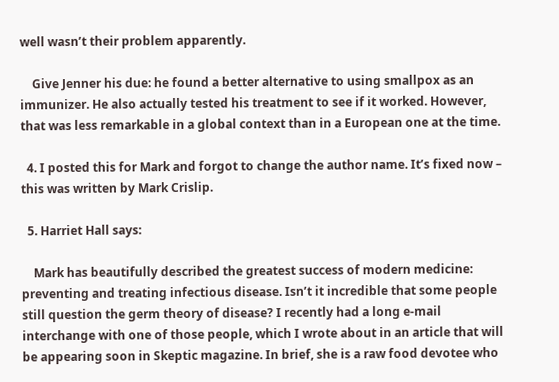well wasn’t their problem apparently.

    Give Jenner his due: he found a better alternative to using smallpox as an immunizer. He also actually tested his treatment to see if it worked. However, that was less remarkable in a global context than in a European one at the time.

  4. I posted this for Mark and forgot to change the author name. It’s fixed now – this was written by Mark Crislip.

  5. Harriet Hall says:

    Mark has beautifully described the greatest success of modern medicine: preventing and treating infectious disease. Isn’t it incredible that some people still question the germ theory of disease? I recently had a long e-mail interchange with one of those people, which I wrote about in an article that will be appearing soon in Skeptic magazine. In brief, she is a raw food devotee who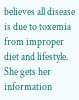believes all disease is due to toxemia from improper diet and lifestyle. She gets her information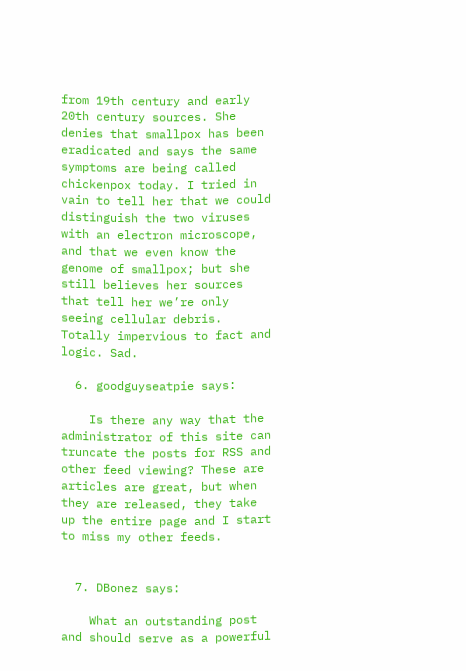from 19th century and early 20th century sources. She denies that smallpox has been eradicated and says the same symptoms are being called chickenpox today. I tried in vain to tell her that we could distinguish the two viruses with an electron microscope, and that we even know the genome of smallpox; but she still believes her sources that tell her we’re only seeing cellular debris. Totally impervious to fact and logic. Sad.

  6. goodguyseatpie says:

    Is there any way that the administrator of this site can truncate the posts for RSS and other feed viewing? These are articles are great, but when they are released, they take up the entire page and I start to miss my other feeds.


  7. DBonez says:

    What an outstanding post and should serve as a powerful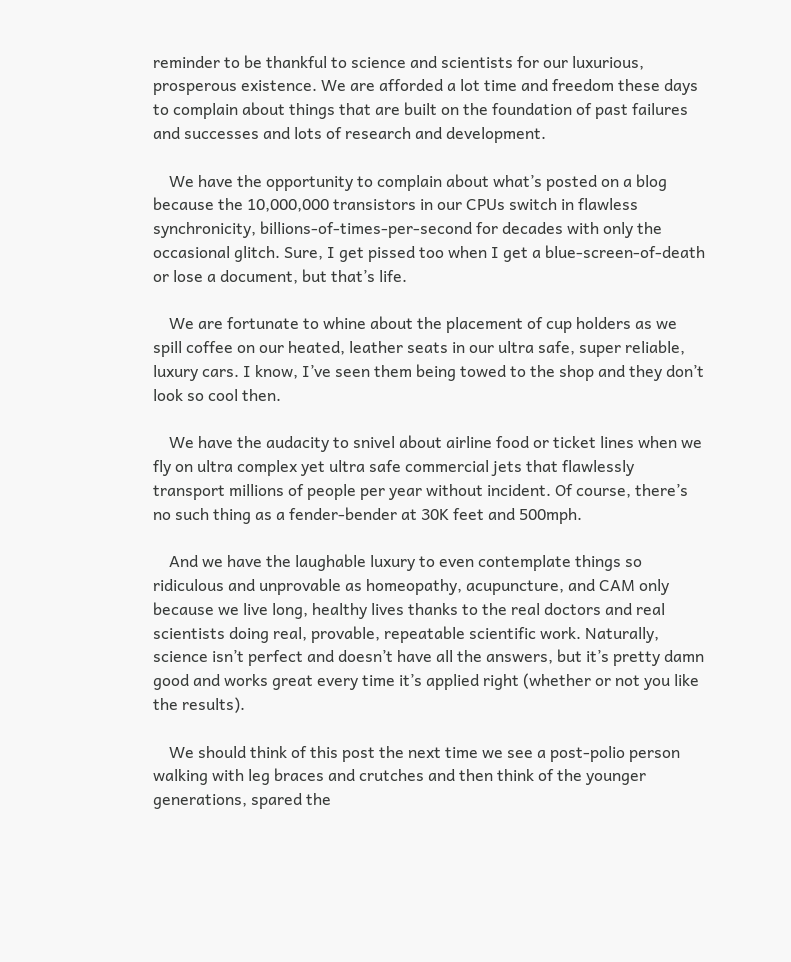reminder to be thankful to science and scientists for our luxurious, prosperous existence. We are afforded a lot time and freedom these days to complain about things that are built on the foundation of past failures and successes and lots of research and development.

    We have the opportunity to complain about what’s posted on a blog because the 10,000,000 transistors in our CPUs switch in flawless synchronicity, billions-of-times-per-second for decades with only the occasional glitch. Sure, I get pissed too when I get a blue-screen-of-death or lose a document, but that’s life.

    We are fortunate to whine about the placement of cup holders as we spill coffee on our heated, leather seats in our ultra safe, super reliable, luxury cars. I know, I’ve seen them being towed to the shop and they don’t look so cool then.

    We have the audacity to snivel about airline food or ticket lines when we fly on ultra complex yet ultra safe commercial jets that flawlessly transport millions of people per year without incident. Of course, there’s no such thing as a fender-bender at 30K feet and 500mph.

    And we have the laughable luxury to even contemplate things so ridiculous and unprovable as homeopathy, acupuncture, and CAM only because we live long, healthy lives thanks to the real doctors and real scientists doing real, provable, repeatable scientific work. Naturally, science isn’t perfect and doesn’t have all the answers, but it’s pretty damn good and works great every time it’s applied right (whether or not you like the results).

    We should think of this post the next time we see a post-polio person walking with leg braces and crutches and then think of the younger generations, spared the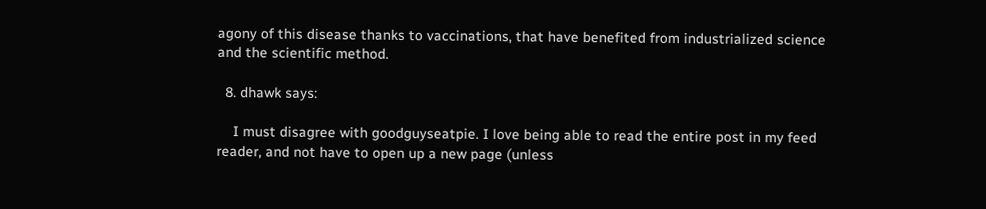agony of this disease thanks to vaccinations, that have benefited from industrialized science and the scientific method.

  8. dhawk says:

    I must disagree with goodguyseatpie. I love being able to read the entire post in my feed reader, and not have to open up a new page (unless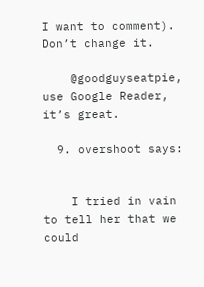I want to comment). Don’t change it.

    @goodguyseatpie, use Google Reader, it’s great.

  9. overshoot says:


    I tried in vain to tell her that we could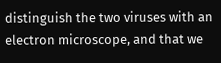distinguish the two viruses with an electron microscope, and that we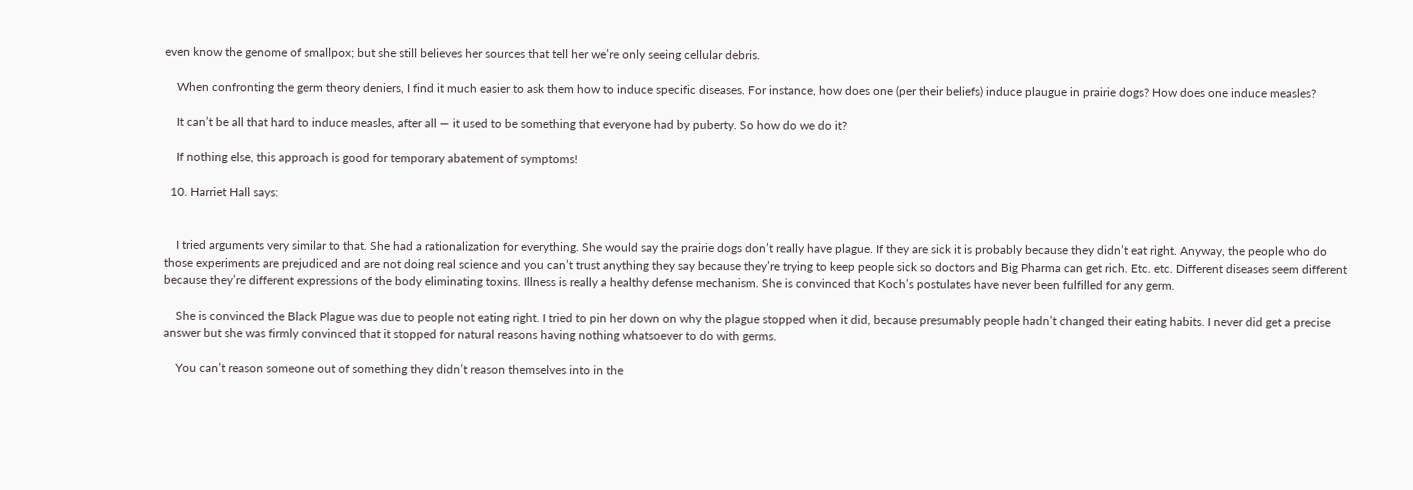even know the genome of smallpox; but she still believes her sources that tell her we’re only seeing cellular debris.

    When confronting the germ theory deniers, I find it much easier to ask them how to induce specific diseases. For instance, how does one (per their beliefs) induce plaugue in prairie dogs? How does one induce measles?

    It can’t be all that hard to induce measles, after all — it used to be something that everyone had by puberty. So how do we do it?

    If nothing else, this approach is good for temporary abatement of symptoms!

  10. Harriet Hall says:


    I tried arguments very similar to that. She had a rationalization for everything. She would say the prairie dogs don’t really have plague. If they are sick it is probably because they didn’t eat right. Anyway, the people who do those experiments are prejudiced and are not doing real science and you can’t trust anything they say because they’re trying to keep people sick so doctors and Big Pharma can get rich. Etc. etc. Different diseases seem different because they’re different expressions of the body eliminating toxins. Illness is really a healthy defense mechanism. She is convinced that Koch’s postulates have never been fulfilled for any germ.

    She is convinced the Black Plague was due to people not eating right. I tried to pin her down on why the plague stopped when it did, because presumably people hadn’t changed their eating habits. I never did get a precise answer but she was firmly convinced that it stopped for natural reasons having nothing whatsoever to do with germs.

    You can’t reason someone out of something they didn’t reason themselves into in the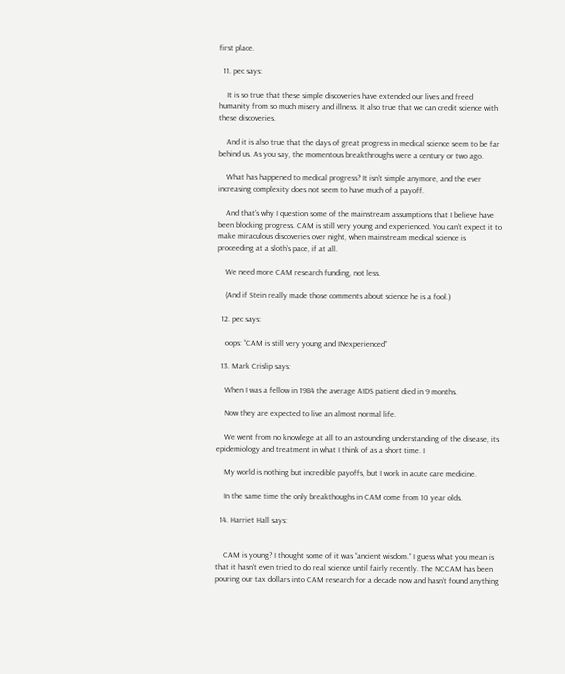first place.

  11. pec says:

    It is so true that these simple discoveries have extended our lives and freed humanity from so much misery and illness. It also true that we can credit science with these discoveries.

    And it is also true that the days of great progress in medical science seem to be far behind us. As you say, the momentous breakthroughs were a century or two ago.

    What has happened to medical progress? It isn’t simple anymore, and the ever increasing complexity does not seem to have much of a payoff.

    And that’s why I question some of the mainstream assumptions that I believe have been blocking progress. CAM is still very young and experienced. You can’t expect it to make miraculous discoveries over night, when mainstream medical science is proceeding at a sloth’s pace, if at all.

    We need more CAM research funding, not less.

    (And if Stein really made those comments about science he is a fool.)

  12. pec says:

    oops: “CAM is still very young and INexperienced”

  13. Mark Crislip says:

    When I was a fellow in 1984 the average AIDS patient died in 9 months.

    Now they are expected to live an almost normal life.

    We went from no knowlege at all to an astounding understanding of the disease, its epidemiology and treatment in what I think of as a short time. I

    My world is nothing but incredible payoffs, but I work in acute care medicine.

    In the same time the only breakthoughs in CAM come from 10 year olds.

  14. Harriet Hall says:


    CAM is young? I thought some of it was “ancient wisdom.” I guess what you mean is that it hasn’t even tried to do real science until fairly recently. The NCCAM has been pouring our tax dollars into CAM research for a decade now and hasn’t found anything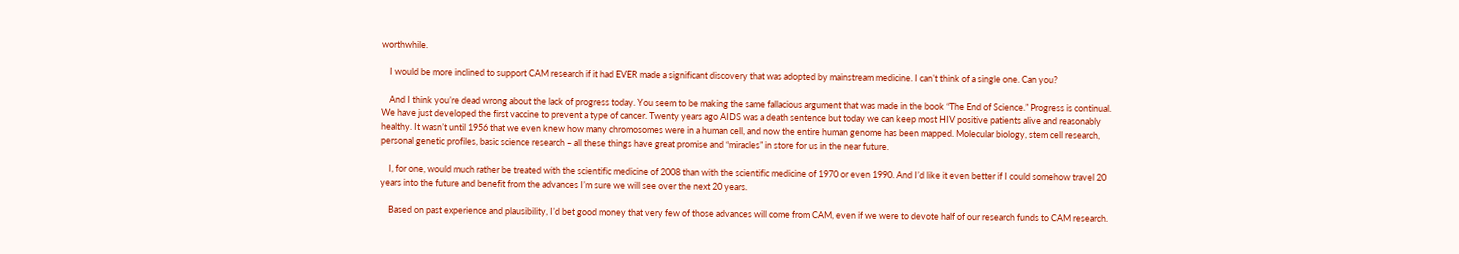worthwhile.

    I would be more inclined to support CAM research if it had EVER made a significant discovery that was adopted by mainstream medicine. I can’t think of a single one. Can you?

    And I think you’re dead wrong about the lack of progress today. You seem to be making the same fallacious argument that was made in the book “The End of Science.” Progress is continual. We have just developed the first vaccine to prevent a type of cancer. Twenty years ago AIDS was a death sentence but today we can keep most HIV positive patients alive and reasonably healthy. It wasn’t until 1956 that we even knew how many chromosomes were in a human cell, and now the entire human genome has been mapped. Molecular biology, stem cell research, personal genetic profiles, basic science research – all these things have great promise and “miracles” in store for us in the near future.

    I, for one, would much rather be treated with the scientific medicine of 2008 than with the scientific medicine of 1970 or even 1990. And I’d like it even better if I could somehow travel 20 years into the future and benefit from the advances I’m sure we will see over the next 20 years.

    Based on past experience and plausibility, I’d bet good money that very few of those advances will come from CAM, even if we were to devote half of our research funds to CAM research.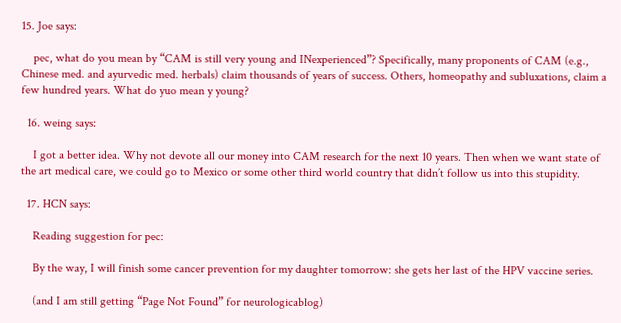15. Joe says:

    pec, what do you mean by “CAM is still very young and INexperienced”? Specifically, many proponents of CAM (e.g., Chinese med. and ayurvedic med. herbals) claim thousands of years of success. Others, homeopathy and subluxations, claim a few hundred years. What do yuo mean y young?

  16. weing says:

    I got a better idea. Why not devote all our money into CAM research for the next 10 years. Then when we want state of the art medical care, we could go to Mexico or some other third world country that didn’t follow us into this stupidity.

  17. HCN says:

    Reading suggestion for pec:

    By the way, I will finish some cancer prevention for my daughter tomorrow: she gets her last of the HPV vaccine series.

    (and I am still getting “Page Not Found” for neurologicablog)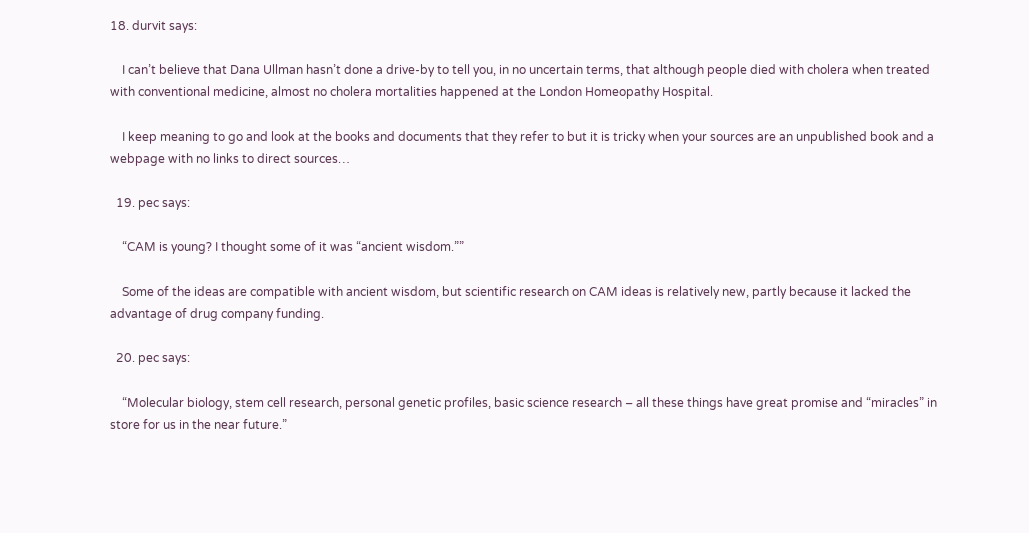18. durvit says:

    I can’t believe that Dana Ullman hasn’t done a drive-by to tell you, in no uncertain terms, that although people died with cholera when treated with conventional medicine, almost no cholera mortalities happened at the London Homeopathy Hospital.

    I keep meaning to go and look at the books and documents that they refer to but it is tricky when your sources are an unpublished book and a webpage with no links to direct sources…

  19. pec says:

    “CAM is young? I thought some of it was “ancient wisdom.””

    Some of the ideas are compatible with ancient wisdom, but scientific research on CAM ideas is relatively new, partly because it lacked the advantage of drug company funding.

  20. pec says:

    “Molecular biology, stem cell research, personal genetic profiles, basic science research – all these things have great promise and “miracles” in store for us in the near future.”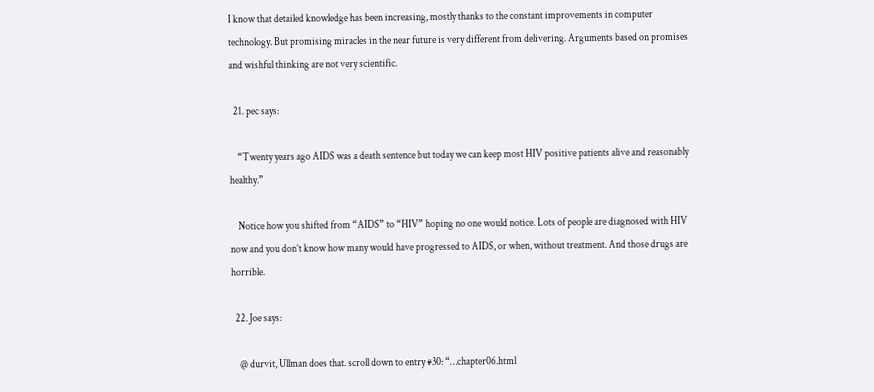I know that detailed knowledge has been increasing, mostly thanks to the constant improvements in computer technology. But promising miracles in the near future is very different from delivering. Arguments based on promises and wishful thinking are not very scientific.

  21. pec says:

    “Twenty years ago AIDS was a death sentence but today we can keep most HIV positive patients alive and reasonably healthy.”

    Notice how you shifted from “AIDS” to “HIV” hoping no one would notice. Lots of people are diagnosed with HIV now and you don’t know how many would have progressed to AIDS, or when, without treatment. And those drugs are horrible.

  22. Joe says:

    @ durvit, Ullman does that. scroll down to entry #30: “…chapter06.html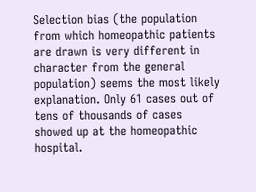Selection bias (the population from which homeopathic patients are drawn is very different in character from the general population) seems the most likely explanation. Only 61 cases out of tens of thousands of cases showed up at the homeopathic hospital.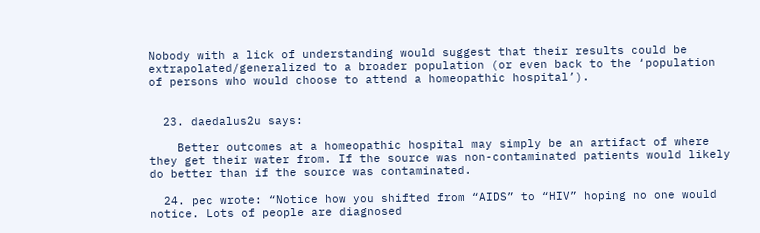Nobody with a lick of understanding would suggest that their results could be extrapolated/generalized to a broader population (or even back to the ‘population of persons who would choose to attend a homeopathic hospital’).


  23. daedalus2u says:

    Better outcomes at a homeopathic hospital may simply be an artifact of where they get their water from. If the source was non-contaminated patients would likely do better than if the source was contaminated.

  24. pec wrote: “Notice how you shifted from “AIDS” to “HIV” hoping no one would notice. Lots of people are diagnosed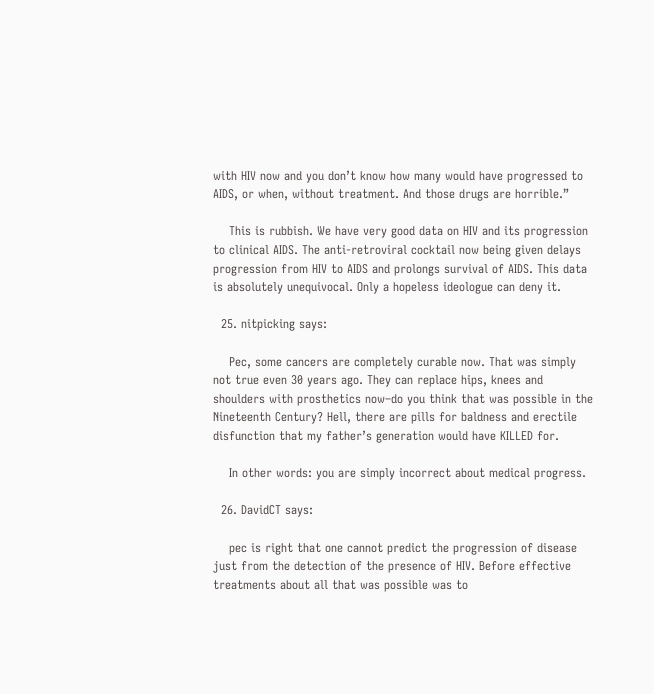with HIV now and you don’t know how many would have progressed to AIDS, or when, without treatment. And those drugs are horrible.”

    This is rubbish. We have very good data on HIV and its progression to clinical AIDS. The anti-retroviral cocktail now being given delays progression from HIV to AIDS and prolongs survival of AIDS. This data is absolutely unequivocal. Only a hopeless ideologue can deny it.

  25. nitpicking says:

    Pec, some cancers are completely curable now. That was simply not true even 30 years ago. They can replace hips, knees and shoulders with prosthetics now–do you think that was possible in the Nineteenth Century? Hell, there are pills for baldness and erectile disfunction that my father’s generation would have KILLED for.

    In other words: you are simply incorrect about medical progress.

  26. DavidCT says:

    pec is right that one cannot predict the progression of disease just from the detection of the presence of HIV. Before effective treatments about all that was possible was to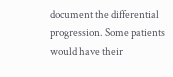document the differential progression. Some patients would have their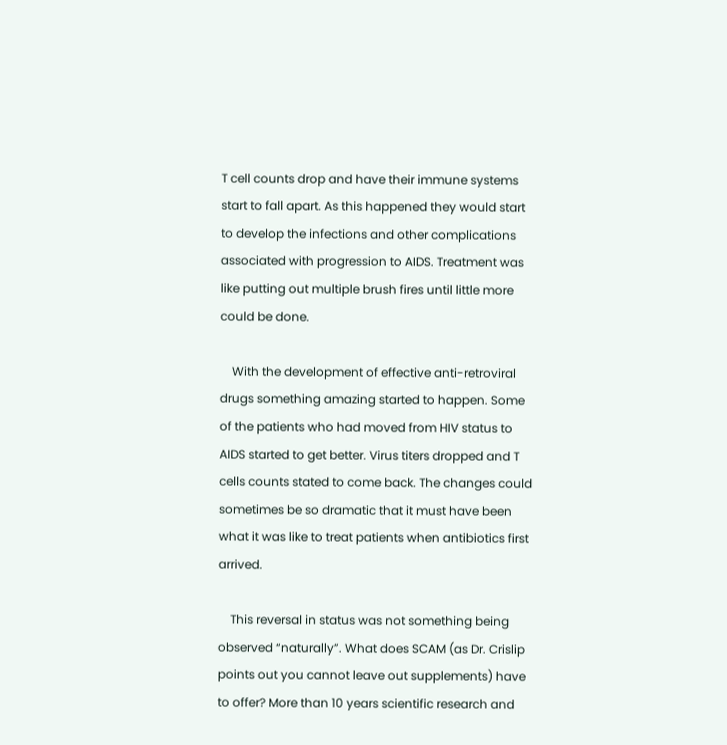T cell counts drop and have their immune systems start to fall apart. As this happened they would start to develop the infections and other complications associated with progression to AIDS. Treatment was like putting out multiple brush fires until little more could be done.

    With the development of effective anti-retroviral drugs something amazing started to happen. Some of the patients who had moved from HIV status to AIDS started to get better. Virus titers dropped and T cells counts stated to come back. The changes could sometimes be so dramatic that it must have been what it was like to treat patients when antibiotics first arrived.

    This reversal in status was not something being observed “naturally”. What does SCAM (as Dr. Crislip points out you cannot leave out supplements) have to offer? More than 10 years scientific research and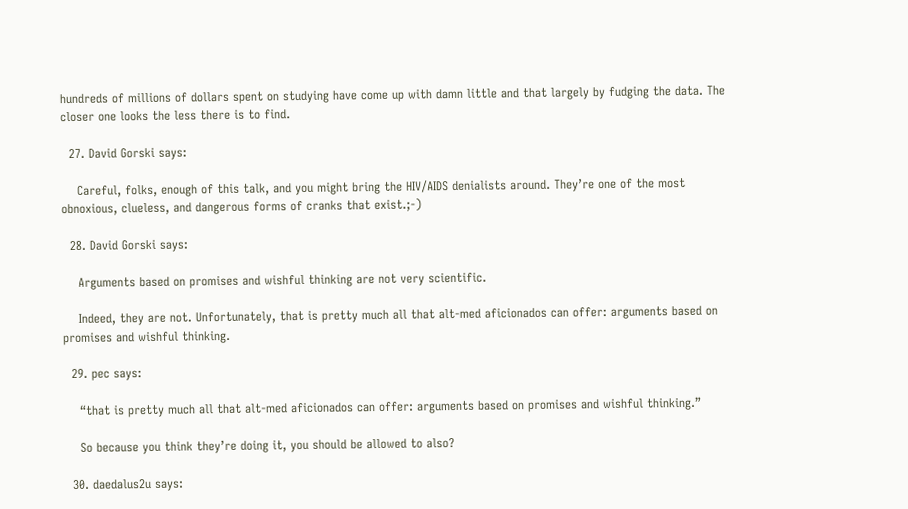hundreds of millions of dollars spent on studying have come up with damn little and that largely by fudging the data. The closer one looks the less there is to find.

  27. David Gorski says:

    Careful, folks, enough of this talk, and you might bring the HIV/AIDS denialists around. They’re one of the most obnoxious, clueless, and dangerous forms of cranks that exist.;-)

  28. David Gorski says:

    Arguments based on promises and wishful thinking are not very scientific.

    Indeed, they are not. Unfortunately, that is pretty much all that alt-med aficionados can offer: arguments based on promises and wishful thinking.

  29. pec says:

    “that is pretty much all that alt-med aficionados can offer: arguments based on promises and wishful thinking.”

    So because you think they’re doing it, you should be allowed to also?

  30. daedalus2u says: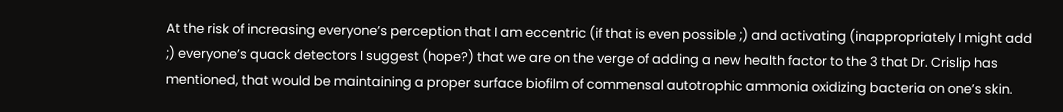At the risk of increasing everyone’s perception that I am eccentric (if that is even possible ;) and activating (inappropriately I might add ;) everyone’s quack detectors I suggest (hope?) that we are on the verge of adding a new health factor to the 3 that Dr. Crislip has mentioned, that would be maintaining a proper surface biofilm of commensal autotrophic ammonia oxidizing bacteria on one’s skin.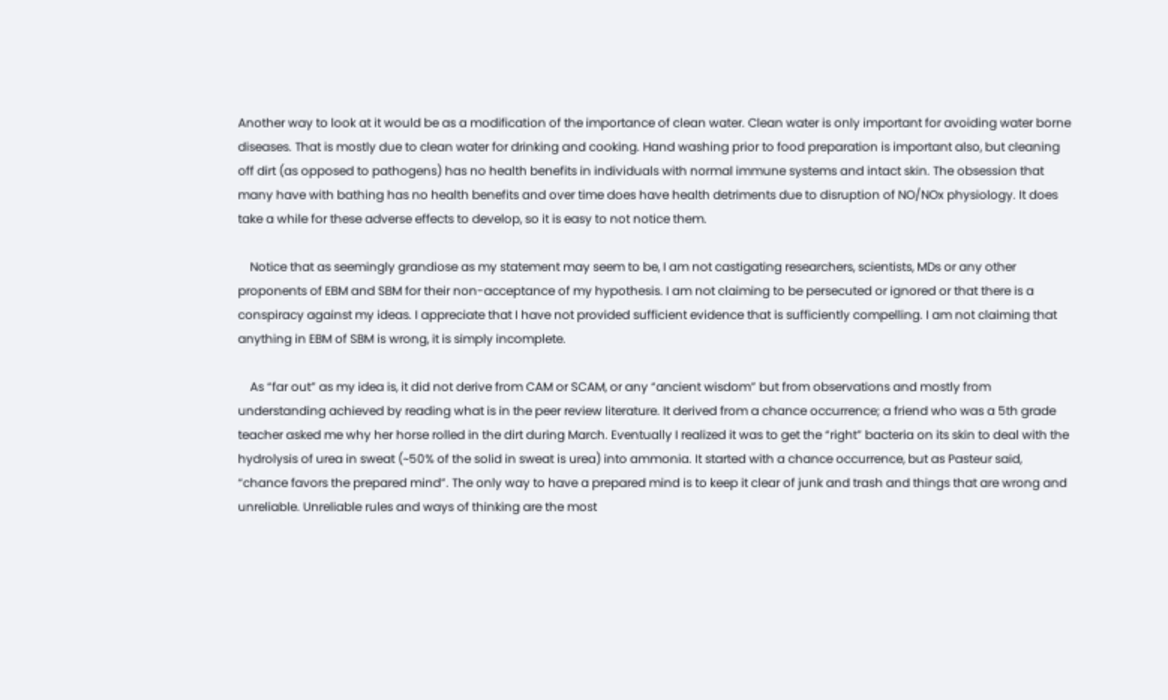Another way to look at it would be as a modification of the importance of clean water. Clean water is only important for avoiding water borne diseases. That is mostly due to clean water for drinking and cooking. Hand washing prior to food preparation is important also, but cleaning off dirt (as opposed to pathogens) has no health benefits in individuals with normal immune systems and intact skin. The obsession that many have with bathing has no health benefits and over time does have health detriments due to disruption of NO/NOx physiology. It does take a while for these adverse effects to develop, so it is easy to not notice them.

    Notice that as seemingly grandiose as my statement may seem to be, I am not castigating researchers, scientists, MDs or any other proponents of EBM and SBM for their non-acceptance of my hypothesis. I am not claiming to be persecuted or ignored or that there is a conspiracy against my ideas. I appreciate that I have not provided sufficient evidence that is sufficiently compelling. I am not claiming that anything in EBM of SBM is wrong, it is simply incomplete.

    As “far out” as my idea is, it did not derive from CAM or SCAM, or any “ancient wisdom” but from observations and mostly from understanding achieved by reading what is in the peer review literature. It derived from a chance occurrence; a friend who was a 5th grade teacher asked me why her horse rolled in the dirt during March. Eventually I realized it was to get the “right” bacteria on its skin to deal with the hydrolysis of urea in sweat (~50% of the solid in sweat is urea) into ammonia. It started with a chance occurrence, but as Pasteur said, “chance favors the prepared mind”. The only way to have a prepared mind is to keep it clear of junk and trash and things that are wrong and unreliable. Unreliable rules and ways of thinking are the most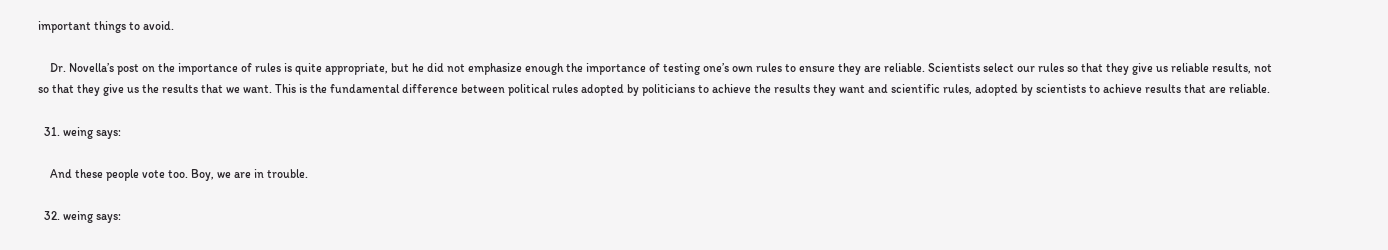important things to avoid.

    Dr. Novella’s post on the importance of rules is quite appropriate, but he did not emphasize enough the importance of testing one’s own rules to ensure they are reliable. Scientists select our rules so that they give us reliable results, not so that they give us the results that we want. This is the fundamental difference between political rules adopted by politicians to achieve the results they want and scientific rules, adopted by scientists to achieve results that are reliable.

  31. weing says:

    And these people vote too. Boy, we are in trouble.

  32. weing says: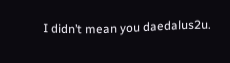I didn’t mean you daedalus2u.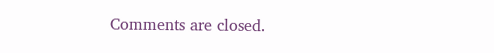Comments are closed.